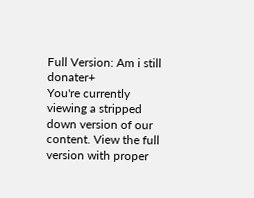Full Version: Am i still donater+
You're currently viewing a stripped down version of our content. View the full version with proper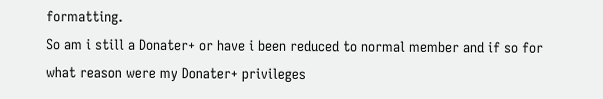formatting.
So am i still a Donater+ or have i been reduced to normal member and if so for what reason were my Donater+ privileges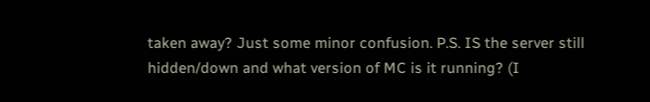taken away? Just some minor confusion. P.S. IS the server still hidden/down and what version of MC is it running? (I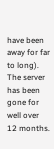have been away for far to long).
The server has been gone for well over 12 months.